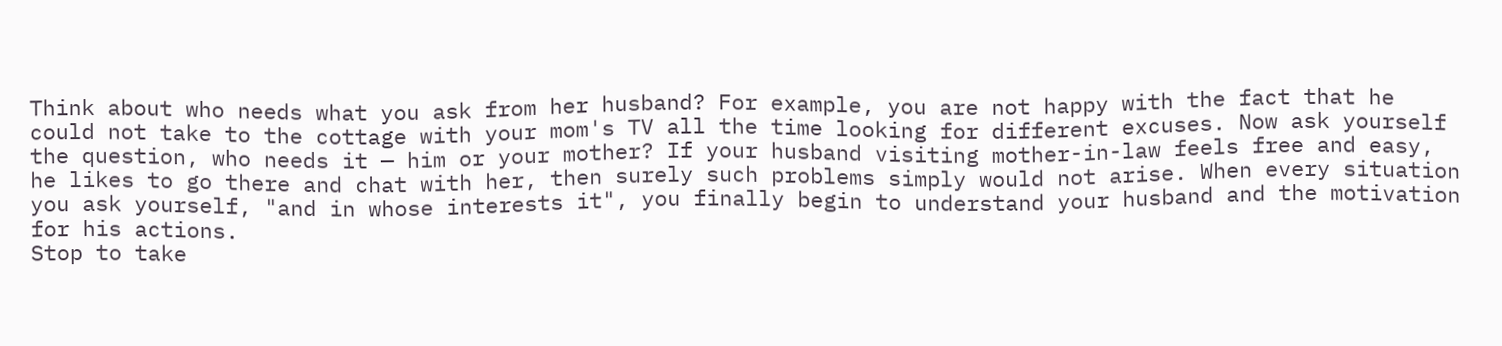Think about who needs what you ask from her husband? For example, you are not happy with the fact that he could not take to the cottage with your mom's TV all the time looking for different excuses. Now ask yourself the question, who needs it — him or your mother? If your husband visiting mother-in-law feels free and easy, he likes to go there and chat with her, then surely such problems simply would not arise. When every situation you ask yourself, "and in whose interests it", you finally begin to understand your husband and the motivation for his actions.
Stop to take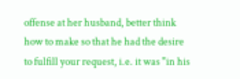offense at her husband, better think how to make so that he had the desire to fulfill your request, i.e. it was "in his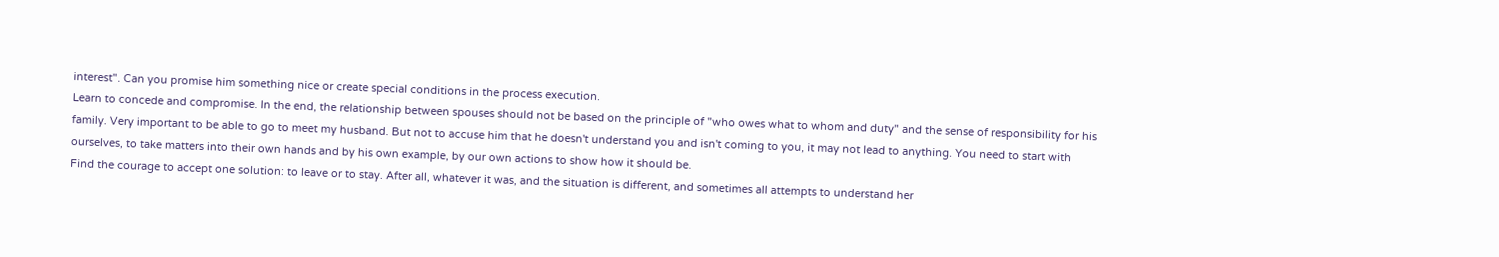interest". Can you promise him something nice or create special conditions in the process execution.
Learn to concede and compromise. In the end, the relationship between spouses should not be based on the principle of "who owes what to whom and duty" and the sense of responsibility for his family. Very important to be able to go to meet my husband. But not to accuse him that he doesn't understand you and isn't coming to you, it may not lead to anything. You need to start with ourselves, to take matters into their own hands and by his own example, by our own actions to show how it should be.
Find the courage to accept one solution: to leave or to stay. After all, whatever it was, and the situation is different, and sometimes all attempts to understand her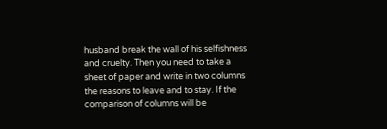husband break the wall of his selfishness and cruelty. Then you need to take a sheet of paper and write in two columns the reasons to leave and to stay. If the comparison of columns will be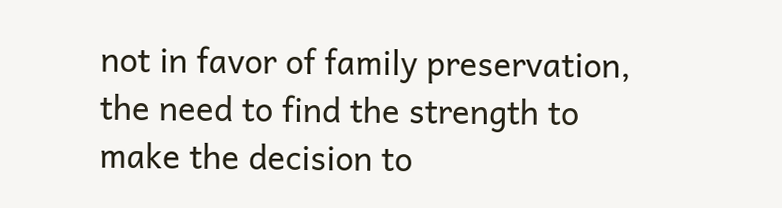not in favor of family preservation, the need to find the strength to make the decision to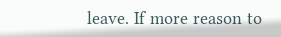leave. If more reason to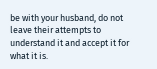be with your husband, do not leave their attempts to understand it and accept it for what it is.